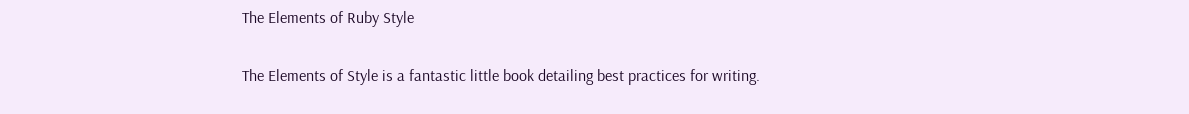The Elements of Ruby Style

The Elements of Style is a fantastic little book detailing best practices for writing.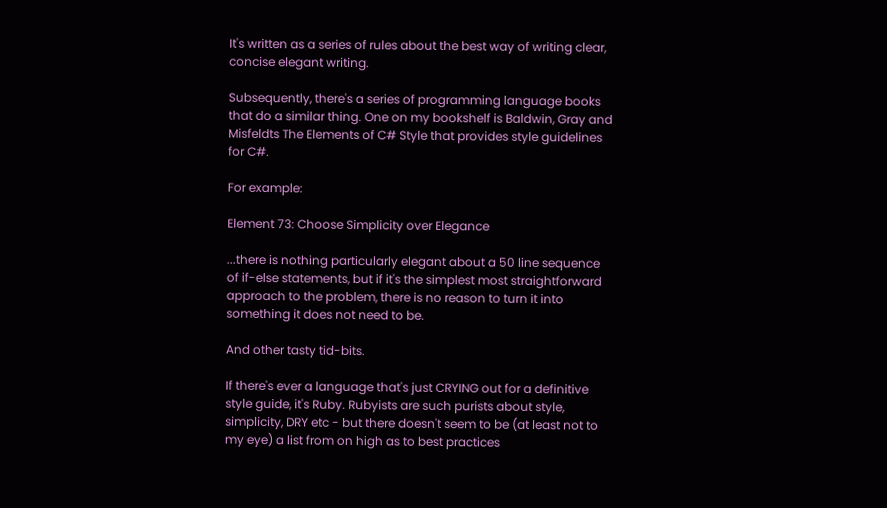It's written as a series of rules about the best way of writing clear, concise elegant writing.

Subsequently, there's a series of programming language books that do a similar thing. One on my bookshelf is Baldwin, Gray and Misfeldts The Elements of C# Style that provides style guidelines for C#.

For example:

Element 73: Choose Simplicity over Elegance

...there is nothing particularly elegant about a 50 line sequence of if-else statements, but if it's the simplest most straightforward approach to the problem, there is no reason to turn it into something it does not need to be.

And other tasty tid-bits.

If there's ever a language that's just CRYING out for a definitive style guide, it's Ruby. Rubyists are such purists about style, simplicity, DRY etc - but there doesn't seem to be (at least not to my eye) a list from on high as to best practices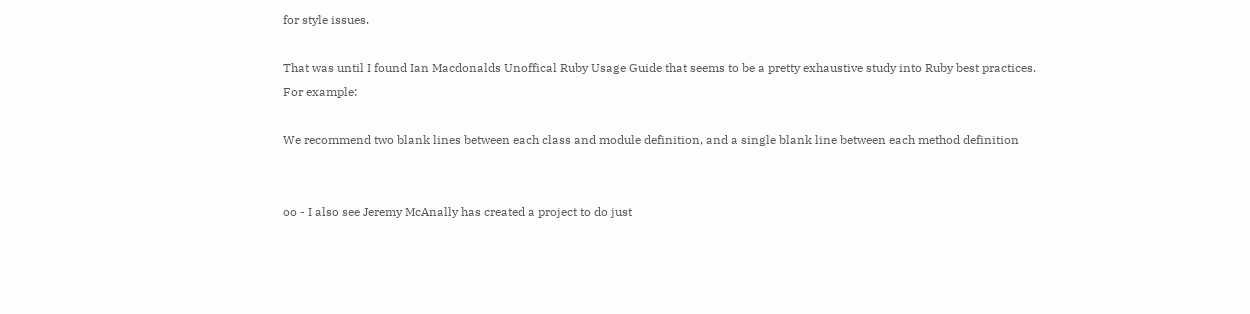for style issues.

That was until I found Ian Macdonalds Unoffical Ruby Usage Guide that seems to be a pretty exhaustive study into Ruby best practices.
For example:

We recommend two blank lines between each class and module definition, and a single blank line between each method definition


oo - I also see Jeremy McAnally has created a project to do just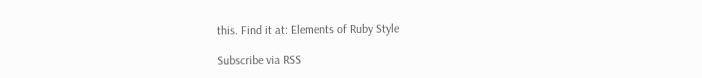this. Find it at: Elements of Ruby Style

Subscribe via RSS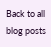Back to all blog posts